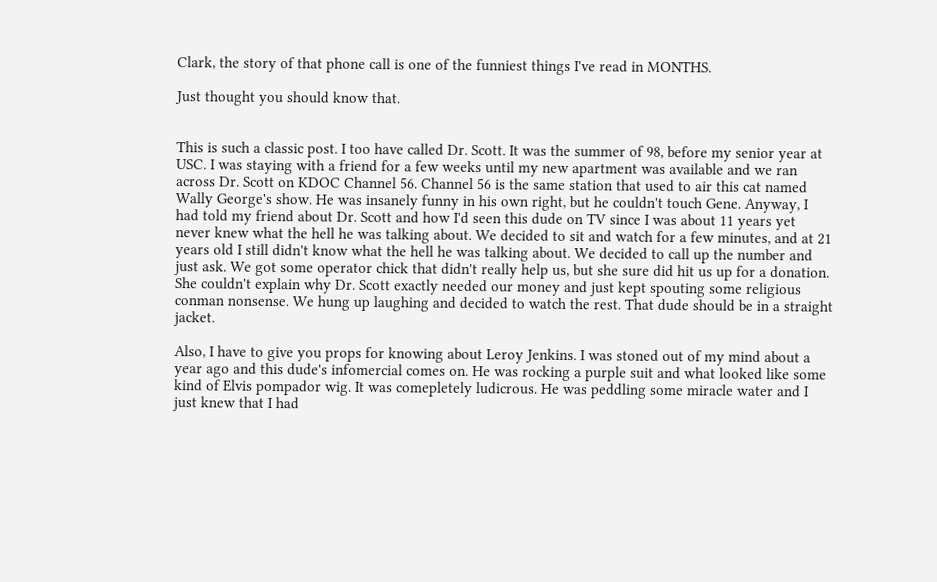Clark, the story of that phone call is one of the funniest things I've read in MONTHS.

Just thought you should know that.


This is such a classic post. I too have called Dr. Scott. It was the summer of 98, before my senior year at USC. I was staying with a friend for a few weeks until my new apartment was available and we ran across Dr. Scott on KDOC Channel 56. Channel 56 is the same station that used to air this cat named Wally George's show. He was insanely funny in his own right, but he couldn't touch Gene. Anyway, I had told my friend about Dr. Scott and how I'd seen this dude on TV since I was about 11 years yet never knew what the hell he was talking about. We decided to sit and watch for a few minutes, and at 21 years old I still didn't know what the hell he was talking about. We decided to call up the number and just ask. We got some operator chick that didn't really help us, but she sure did hit us up for a donation. She couldn't explain why Dr. Scott exactly needed our money and just kept spouting some religious conman nonsense. We hung up laughing and decided to watch the rest. That dude should be in a straight jacket.

Also, I have to give you props for knowing about Leroy Jenkins. I was stoned out of my mind about a year ago and this dude's infomercial comes on. He was rocking a purple suit and what looked like some kind of Elvis pompador wig. It was comepletely ludicrous. He was peddling some miracle water and I just knew that I had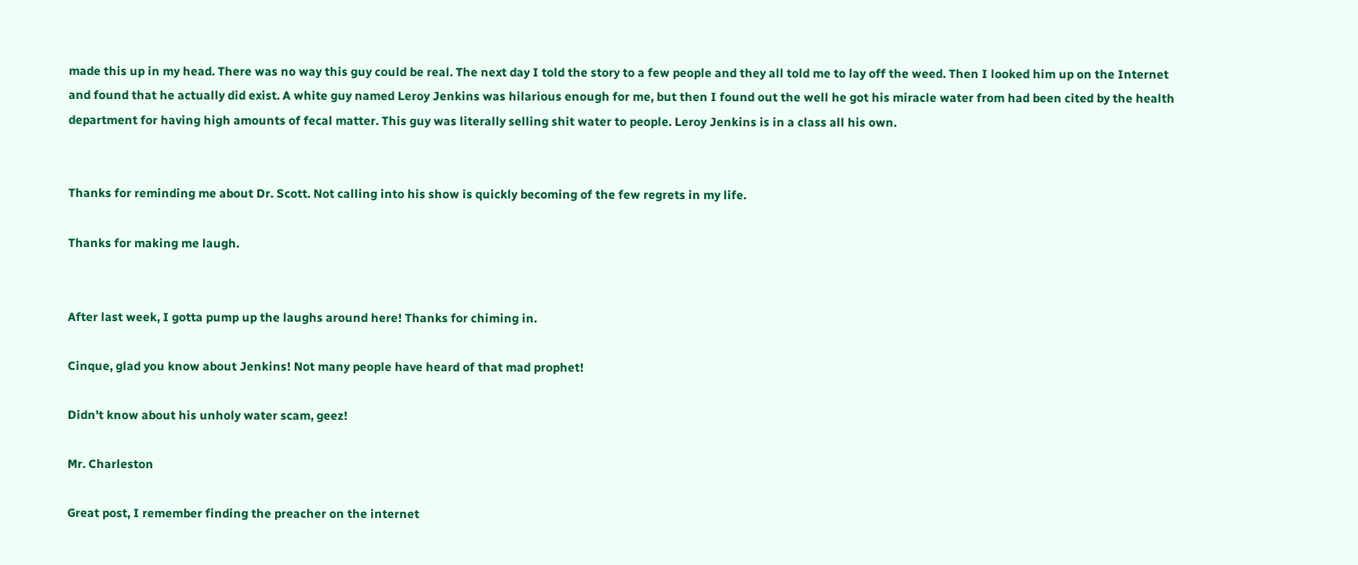made this up in my head. There was no way this guy could be real. The next day I told the story to a few people and they all told me to lay off the weed. Then I looked him up on the Internet and found that he actually did exist. A white guy named Leroy Jenkins was hilarious enough for me, but then I found out the well he got his miracle water from had been cited by the health department for having high amounts of fecal matter. This guy was literally selling shit water to people. Leroy Jenkins is in a class all his own.


Thanks for reminding me about Dr. Scott. Not calling into his show is quickly becoming of the few regrets in my life.

Thanks for making me laugh.


After last week, I gotta pump up the laughs around here! Thanks for chiming in.

Cinque, glad you know about Jenkins! Not many people have heard of that mad prophet!

Didn't know about his unholy water scam, geez!

Mr. Charleston

Great post, I remember finding the preacher on the internet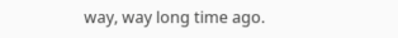way, way long time ago.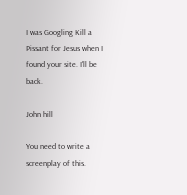I was Googling Kill a Pissant for Jesus when I found your site. I'll be back.

John hill

You need to write a screenplay of this.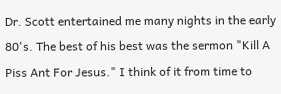Dr. Scott entertained me many nights in the early 80's. The best of his best was the sermon "Kill A Piss Ant For Jesus." I think of it from time to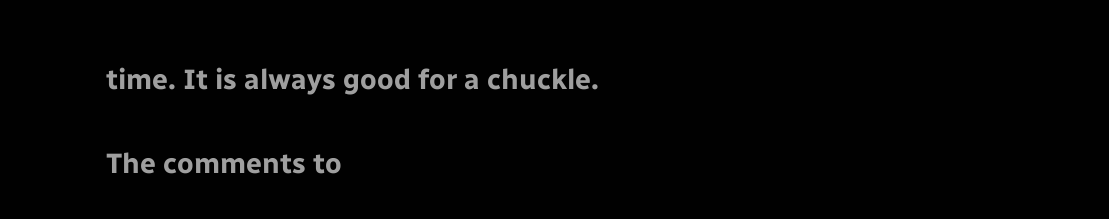time. It is always good for a chuckle.

The comments to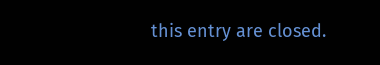this entry are closed.